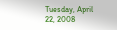Tuesday, April 22, 2008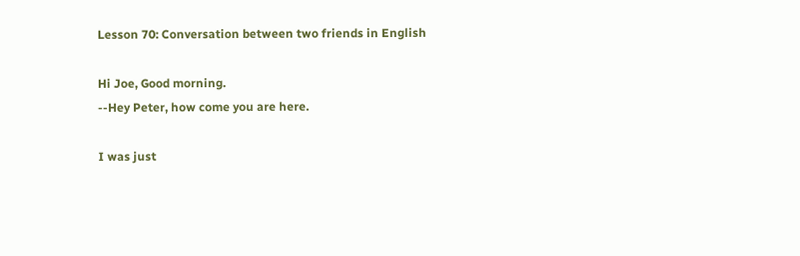Lesson 70: Conversation between two friends in English

Hi Joe, Good morning.
--Hey Peter, how come you are here.

I was just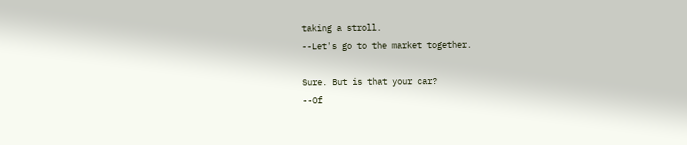taking a stroll.
--Let's go to the market together.

Sure. But is that your car?
--Of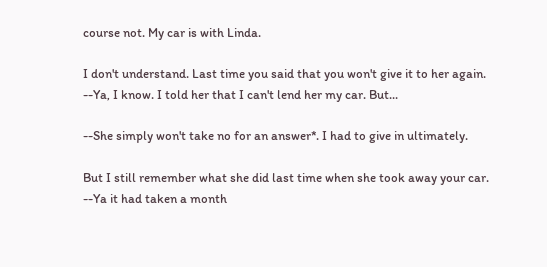course not. My car is with Linda.

I don't understand. Last time you said that you won't give it to her again.
--Ya, I know. I told her that I can't lend her my car. But...

--She simply won't take no for an answer*. I had to give in ultimately.

But I still remember what she did last time when she took away your car.
--Ya it had taken a month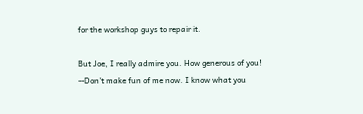for the workshop guys to repair it.

But Joe, I really admire you. How generous of you!
--Don't make fun of me now. I know what you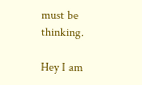must be thinking.

Hey I am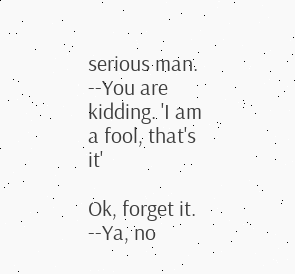serious man.
--You are kidding. 'I am a fool, that's it'

Ok, forget it.
--Ya, no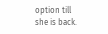option till she is back.